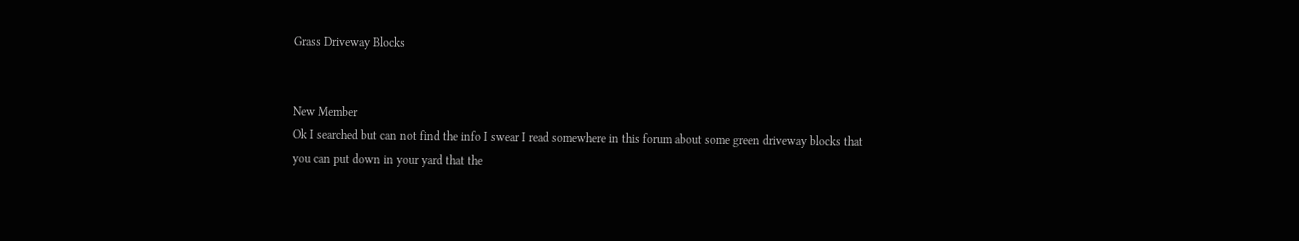Grass Driveway Blocks


New Member
Ok I searched but can not find the info I swear I read somewhere in this forum about some green driveway blocks that you can put down in your yard that the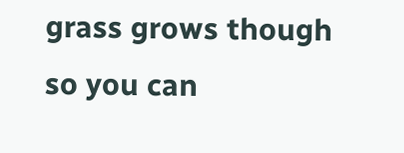grass grows though so you can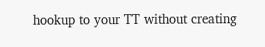hookup to your TT without creating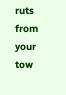ruts from your tow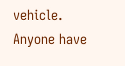vehicle. Anyone have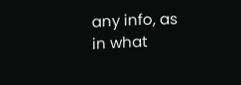any info, as in what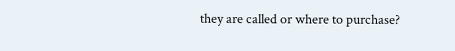they are called or where to purchase?